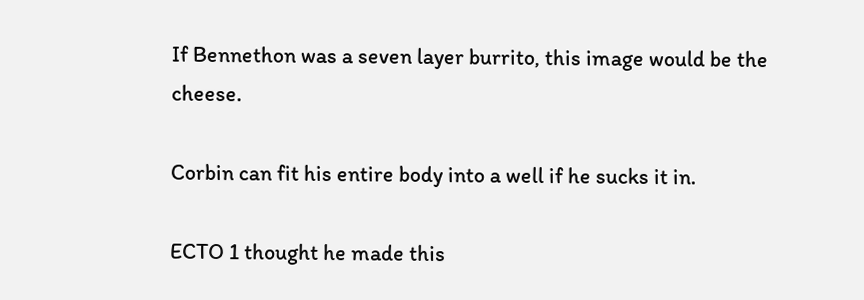If Bennethon was a seven layer burrito, this image would be the cheese.

Corbin can fit his entire body into a well if he sucks it in.

ECTO 1 thought he made this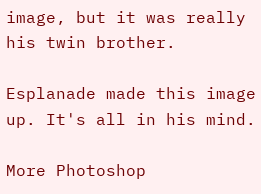image, but it was really his twin brother.

Esplanade made this image up. It's all in his mind.

More Photoshop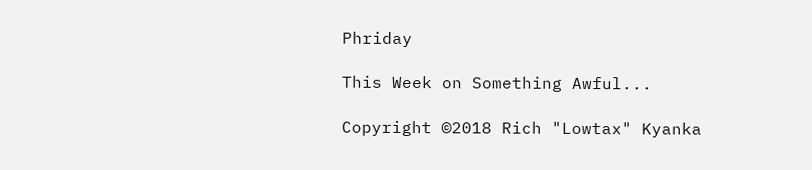Phriday

This Week on Something Awful...

Copyright ©2018 Rich "Lowtax" Kyanka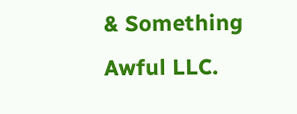& Something Awful LLC.